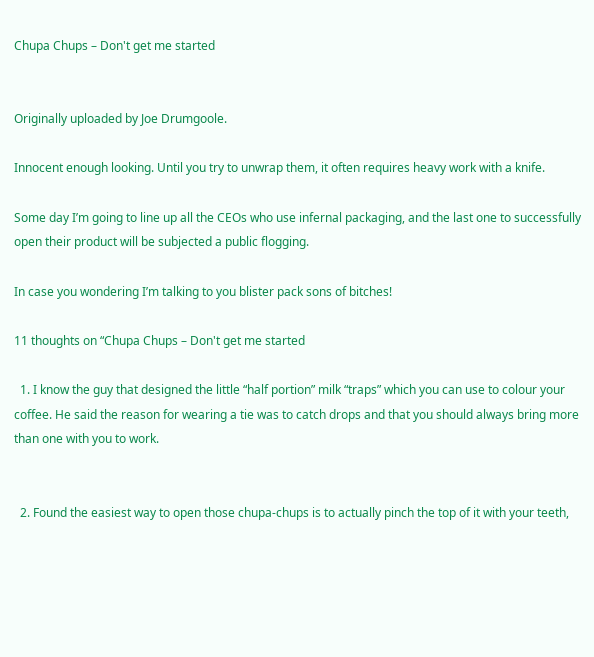Chupa Chups – Don't get me started


Originally uploaded by Joe Drumgoole.

Innocent enough looking. Until you try to unwrap them, it often requires heavy work with a knife.

Some day I’m going to line up all the CEOs who use infernal packaging, and the last one to successfully open their product will be subjected a public flogging.

In case you wondering I’m talking to you blister pack sons of bitches!

11 thoughts on “Chupa Chups – Don't get me started

  1. I know the guy that designed the little “half portion” milk “traps” which you can use to colour your coffee. He said the reason for wearing a tie was to catch drops and that you should always bring more than one with you to work.


  2. Found the easiest way to open those chupa-chups is to actually pinch the top of it with your teeth,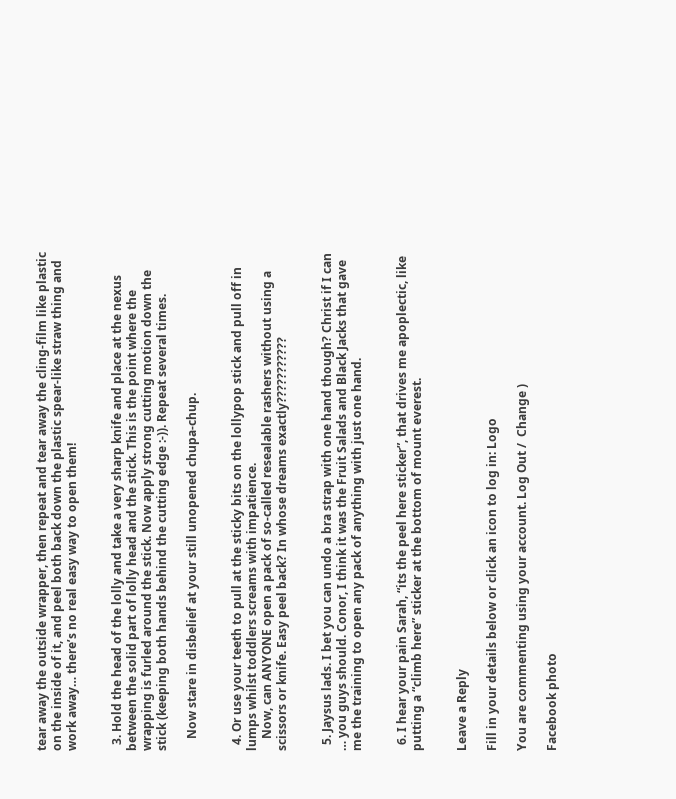tear away the outside wrapper, then repeat and tear away the cling-film like plastic on the inside of it, and peel both back down the plastic spear-like straw thing and work away… there’s no real easy way to open them!


  3. Hold the head of the lolly and take a very sharp knife and place at the nexus between the solid part of lolly head and the stick. This is the point where the wrapping is furled around the stick. Now apply strong cutting motion down the stick (keeping both hands behind the cutting edge :-)). Repeat several times.

    Now stare in disbelief at your still unopened chupa-chup.


  4. Or use your teeth to pull at the sticky bits on the lollypop stick and pull off in lumps whilst toddlers screams with impatience.
    Now, can ANYONE open a pack of so-called resealable rashers without using a scissors or knife. Easy peel back? In whose dreams exactly???????????


  5. Jaysus lads. I bet you can undo a bra strap with one hand though? Christ if I can … you guys should. Conor, I think it was the Fruit Salads and Black Jacks that gave me the training to open any pack of anything with just one hand.


  6. I hear your pain Sarah, “its the peel here sticker”, that drives me apoplectic, like putting a “climb here” sticker at the bottom of mount everest.


Leave a Reply

Fill in your details below or click an icon to log in: Logo

You are commenting using your account. Log Out /  Change )

Facebook photo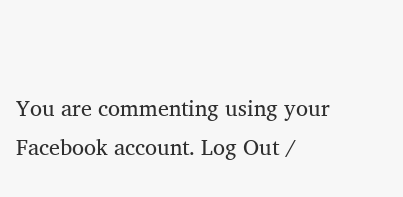You are commenting using your Facebook account. Log Out /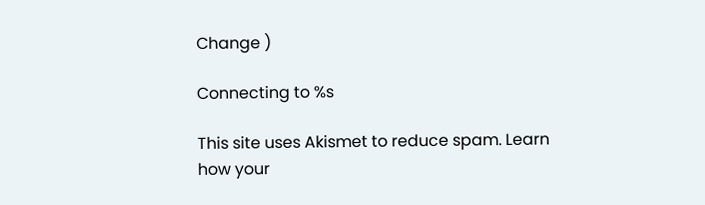Change )

Connecting to %s

This site uses Akismet to reduce spam. Learn how your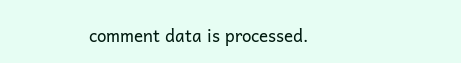comment data is processed.